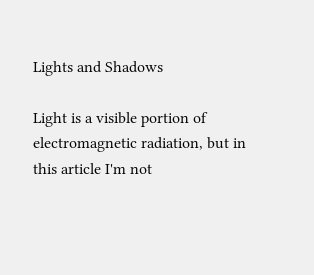Lights and Shadows

Light is a visible portion of electromagnetic radiation, but in this article I'm not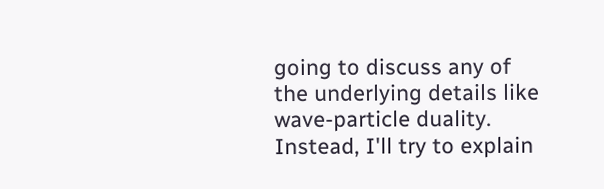going to discuss any of the underlying details like wave-particle duality. Instead, I'll try to explain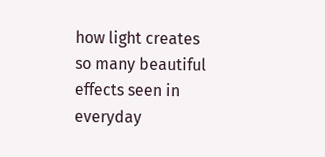how light creates so many beautiful effects seen in everyday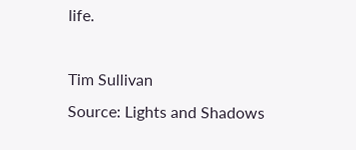life.

Tim Sullivan
Source: Lights and Shadows